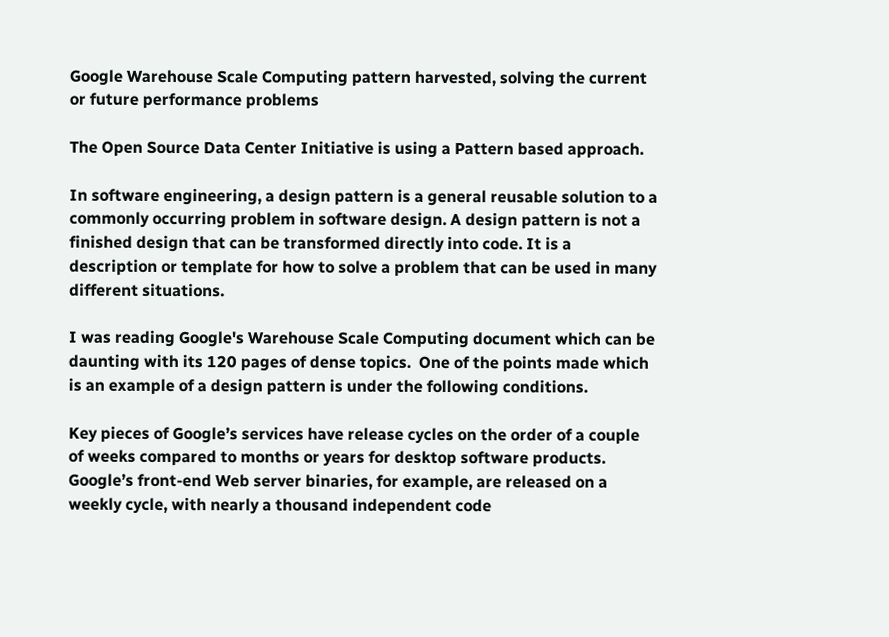Google Warehouse Scale Computing pattern harvested, solving the current or future performance problems

The Open Source Data Center Initiative is using a Pattern based approach.

In software engineering, a design pattern is a general reusable solution to a commonly occurring problem in software design. A design pattern is not a finished design that can be transformed directly into code. It is a description or template for how to solve a problem that can be used in many different situations.

I was reading Google's Warehouse Scale Computing document which can be daunting with its 120 pages of dense topics.  One of the points made which is an example of a design pattern is under the following conditions.

Key pieces of Google’s services have release cycles on the order of a couple of weeks compared to months or years for desktop software products. Google’s front-end Web server binaries, for example, are released on a weekly cycle, with nearly a thousand independent code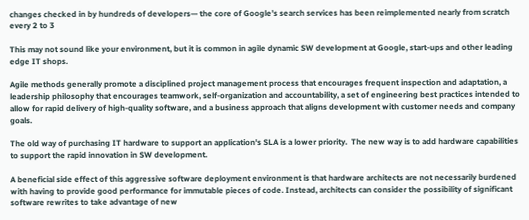changes checked in by hundreds of developers— the core of Google’s search services has been reimplemented nearly from scratch every 2 to 3

This may not sound like your environment, but it is common in agile dynamic SW development at Google, start-ups and other leading edge IT shops.

Agile methods generally promote a disciplined project management process that encourages frequent inspection and adaptation, a leadership philosophy that encourages teamwork, self-organization and accountability, a set of engineering best practices intended to allow for rapid delivery of high-quality software, and a business approach that aligns development with customer needs and company goals.

The old way of purchasing IT hardware to support an application's SLA is a lower priority.  The new way is to add hardware capabilities to support the rapid innovation in SW development.

A beneficial side effect of this aggressive software deployment environment is that hardware architects are not necessarily burdened with having to provide good performance for immutable pieces of code. Instead, architects can consider the possibility of significant software rewrites to take advantage of new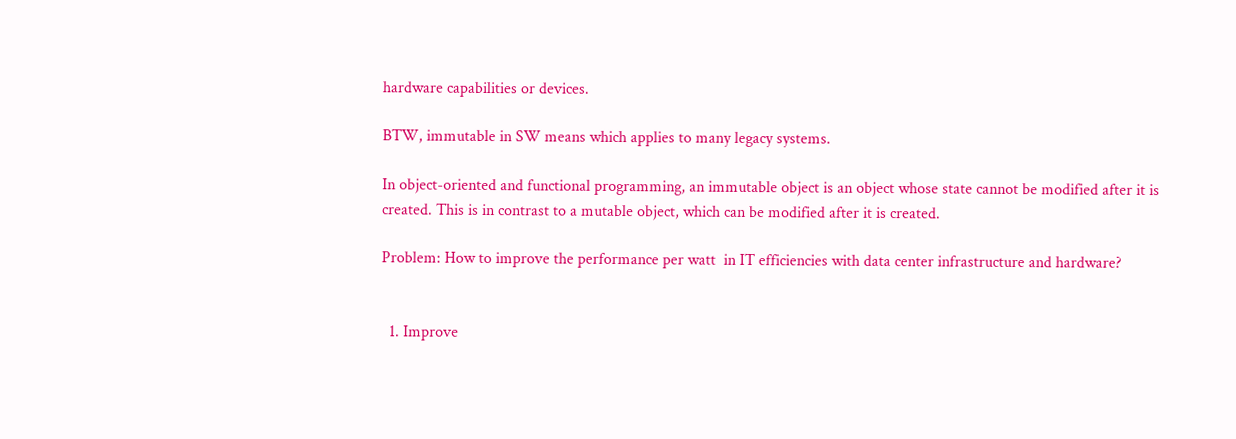hardware capabilities or devices.

BTW, immutable in SW means which applies to many legacy systems.

In object-oriented and functional programming, an immutable object is an object whose state cannot be modified after it is created. This is in contrast to a mutable object, which can be modified after it is created.

Problem: How to improve the performance per watt  in IT efficiencies with data center infrastructure and hardware?


  1. Improve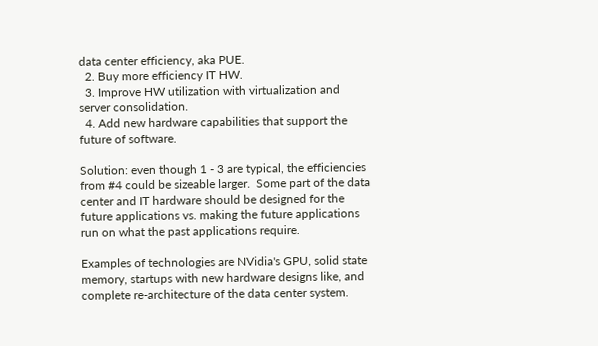data center efficiency, aka PUE.
  2. Buy more efficiency IT HW.
  3. Improve HW utilization with virtualization and server consolidation.
  4. Add new hardware capabilities that support the future of software.

Solution: even though 1 - 3 are typical, the efficiencies from #4 could be sizeable larger.  Some part of the data center and IT hardware should be designed for the future applications vs. making the future applications run on what the past applications require.

Examples of technologies are NVidia's GPU, solid state memory, startups with new hardware designs like, and complete re-architecture of the data center system.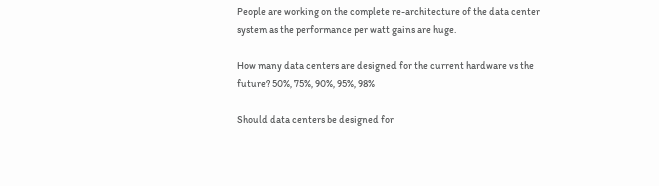People are working on the complete re-architecture of the data center system as the performance per watt gains are huge.

How many data centers are designed for the current hardware vs the future? 50%, 75%, 90%, 95%, 98%

Should data centers be designed for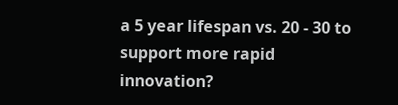a 5 year lifespan vs. 20 - 30 to support more rapid innovation?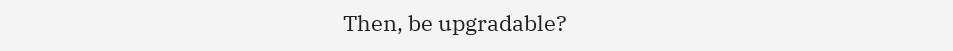Then, be upgradable?